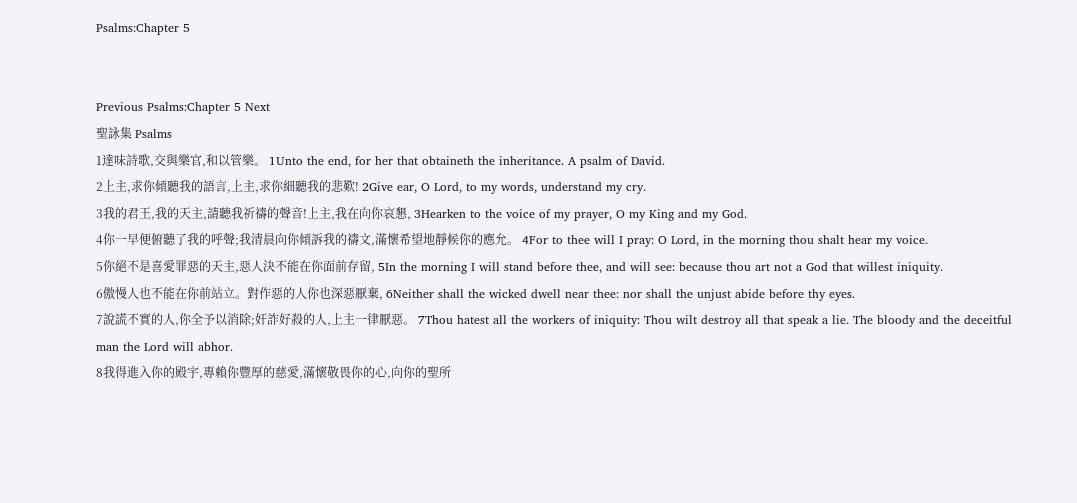Psalms:Chapter 5


Previous Psalms:Chapter 5 Next
聖詠集 Psalms
1達味詩歌,交與樂官,和以管樂。 1Unto the end, for her that obtaineth the inheritance. A psalm of David.
2上主,求你傾聽我的語言,上主,求你細聽我的悲歎! 2Give ear, O Lord, to my words, understand my cry.
3我的君王,我的天主,請聽我祈禱的聲音!上主,我在向你哀懇, 3Hearken to the voice of my prayer, O my King and my God.
4你一早便俯聽了我的呼聲;我清晨向你傾訴我的禱文,滿懷希望地靜候你的應允。 4For to thee will I pray: O Lord, in the morning thou shalt hear my voice.
5你絕不是喜愛罪惡的天主,惡人決不能在你面前存留, 5In the morning I will stand before thee, and will see: because thou art not a God that willest iniquity.
6傲慢人也不能在你前站立。對作惡的人你也深惡厭棄, 6Neither shall the wicked dwell near thee: nor shall the unjust abide before thy eyes.
7說謊不實的人,你全予以消除;奸詐好殺的人,上主一律厭惡。 7Thou hatest all the workers of iniquity: Thou wilt destroy all that speak a lie. The bloody and the deceitful man the Lord will abhor.
8我得進入你的殿宇,專賴你豐厚的慈愛,滿懷敬畏你的心,向你的聖所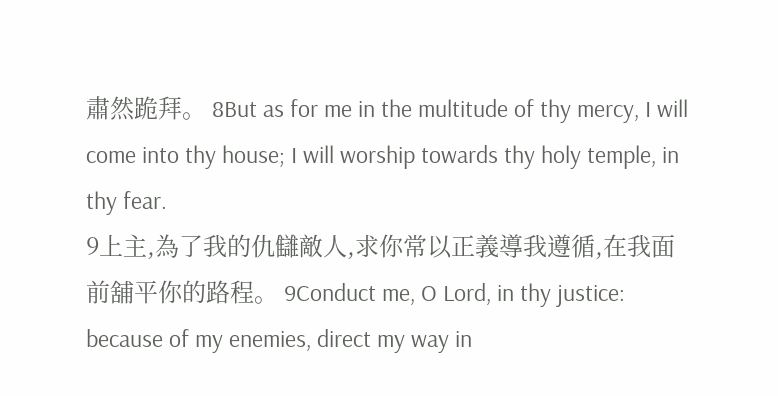肅然跪拜。 8But as for me in the multitude of thy mercy, I will come into thy house; I will worship towards thy holy temple, in thy fear.
9上主,為了我的仇讎敵人,求你常以正義導我遵循,在我面前舖平你的路程。 9Conduct me, O Lord, in thy justice: because of my enemies, direct my way in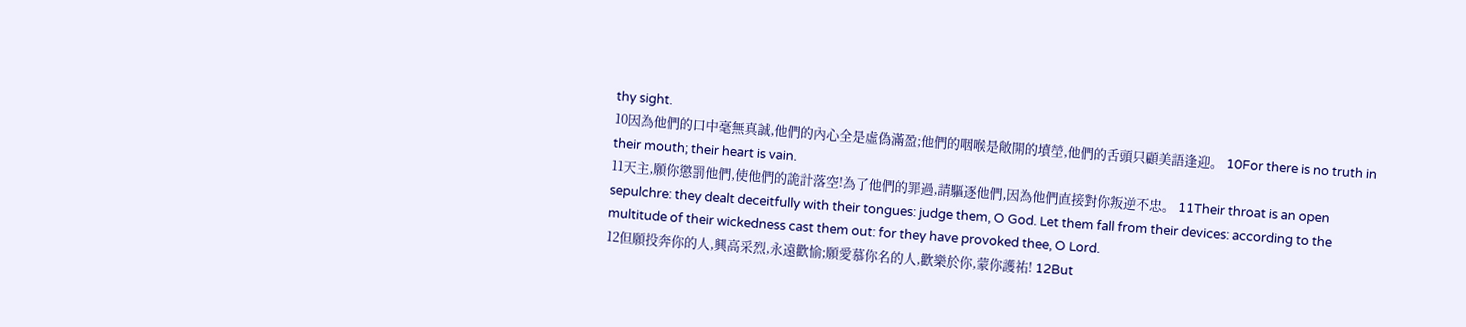thy sight.
10因為他們的口中毫無真誠,他們的內心全是虛偽滿盈;他們的咽喉是敞開的墳塋,他們的舌頭只顧美語逢迎。 10For there is no truth in their mouth; their heart is vain.
11天主,願你懲罰他們,使他們的詭計落空!為了他們的罪過,請驅逐他們,因為他們直接對你叛逆不忠。 11Their throat is an open sepulchre: they dealt deceitfully with their tongues: judge them, O God. Let them fall from their devices: according to the multitude of their wickedness cast them out: for they have provoked thee, O Lord.
12但願投奔你的人,興高采烈,永遠歡愉;願愛慕你名的人,歡樂於你,蒙你護祐! 12But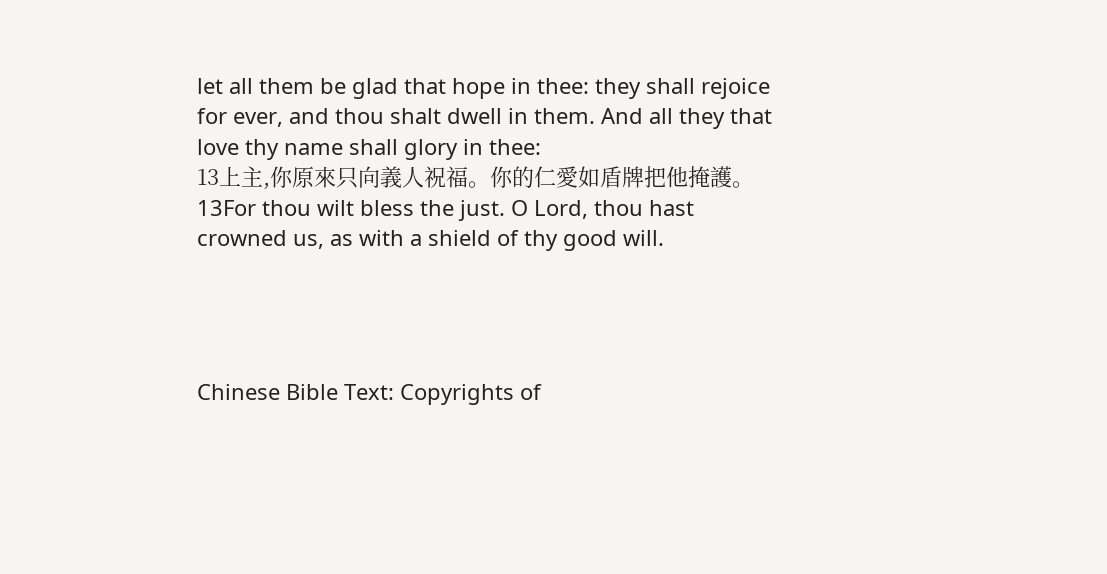let all them be glad that hope in thee: they shall rejoice for ever, and thou shalt dwell in them. And all they that love thy name shall glory in thee:
13上主,你原來只向義人祝福。你的仁愛如盾牌把他掩護。 13For thou wilt bless the just. O Lord, thou hast crowned us, as with a shield of thy good will.




Chinese Bible Text: Copyrights of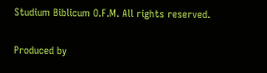Studium Biblicum O.F.M. All rights reserved.

Produced by